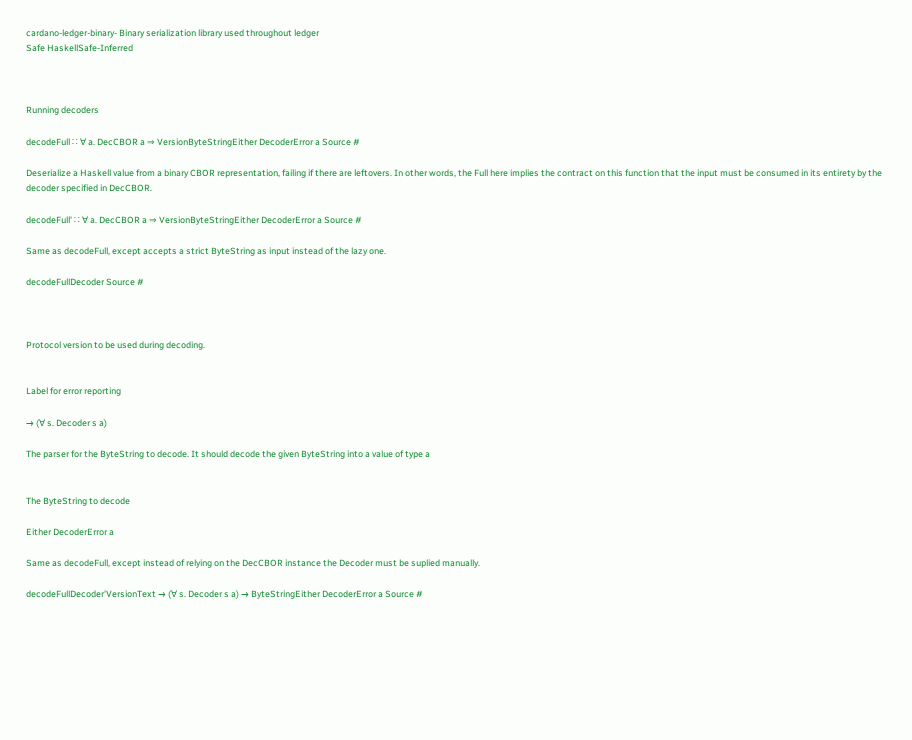cardano-ledger-binary- Binary serialization library used throughout ledger
Safe HaskellSafe-Inferred



Running decoders

decodeFull ∷ ∀ a. DecCBOR a ⇒ VersionByteStringEither DecoderError a Source #

Deserialize a Haskell value from a binary CBOR representation, failing if there are leftovers. In other words, the Full here implies the contract on this function that the input must be consumed in its entirety by the decoder specified in DecCBOR.

decodeFull' ∷ ∀ a. DecCBOR a ⇒ VersionByteStringEither DecoderError a Source #

Same as decodeFull, except accepts a strict ByteString as input instead of the lazy one.

decodeFullDecoder Source #



Protocol version to be used during decoding.


Label for error reporting

→ (∀ s. Decoder s a)

The parser for the ByteString to decode. It should decode the given ByteString into a value of type a


The ByteString to decode

Either DecoderError a

Same as decodeFull, except instead of relying on the DecCBOR instance the Decoder must be suplied manually.

decodeFullDecoder'VersionText → (∀ s. Decoder s a) → ByteStringEither DecoderError a Source #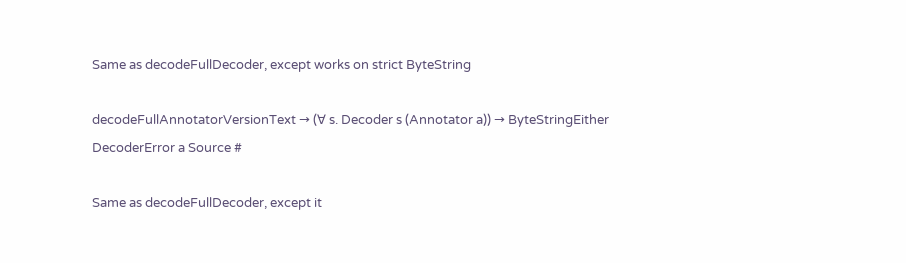Same as decodeFullDecoder, except works on strict ByteString

decodeFullAnnotatorVersionText → (∀ s. Decoder s (Annotator a)) → ByteStringEither DecoderError a Source #

Same as decodeFullDecoder, except it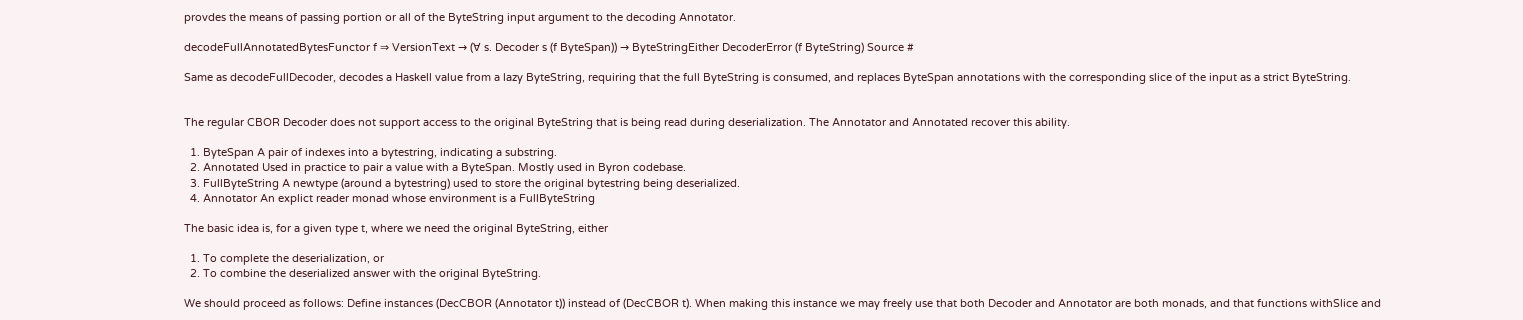provdes the means of passing portion or all of the ByteString input argument to the decoding Annotator.

decodeFullAnnotatedBytesFunctor f ⇒ VersionText → (∀ s. Decoder s (f ByteSpan)) → ByteStringEither DecoderError (f ByteString) Source #

Same as decodeFullDecoder, decodes a Haskell value from a lazy ByteString, requiring that the full ByteString is consumed, and replaces ByteSpan annotations with the corresponding slice of the input as a strict ByteString.


The regular CBOR Decoder does not support access to the original ByteString that is being read during deserialization. The Annotator and Annotated recover this ability.

  1. ByteSpan A pair of indexes into a bytestring, indicating a substring.
  2. Annotated Used in practice to pair a value with a ByteSpan. Mostly used in Byron codebase.
  3. FullByteString A newtype (around a bytestring) used to store the original bytestring being deserialized.
  4. Annotator An explict reader monad whose environment is a FullByteString

The basic idea is, for a given type t, where we need the original ByteString, either

  1. To complete the deserialization, or
  2. To combine the deserialized answer with the original ByteString.

We should proceed as follows: Define instances (DecCBOR (Annotator t)) instead of (DecCBOR t). When making this instance we may freely use that both Decoder and Annotator are both monads, and that functions withSlice and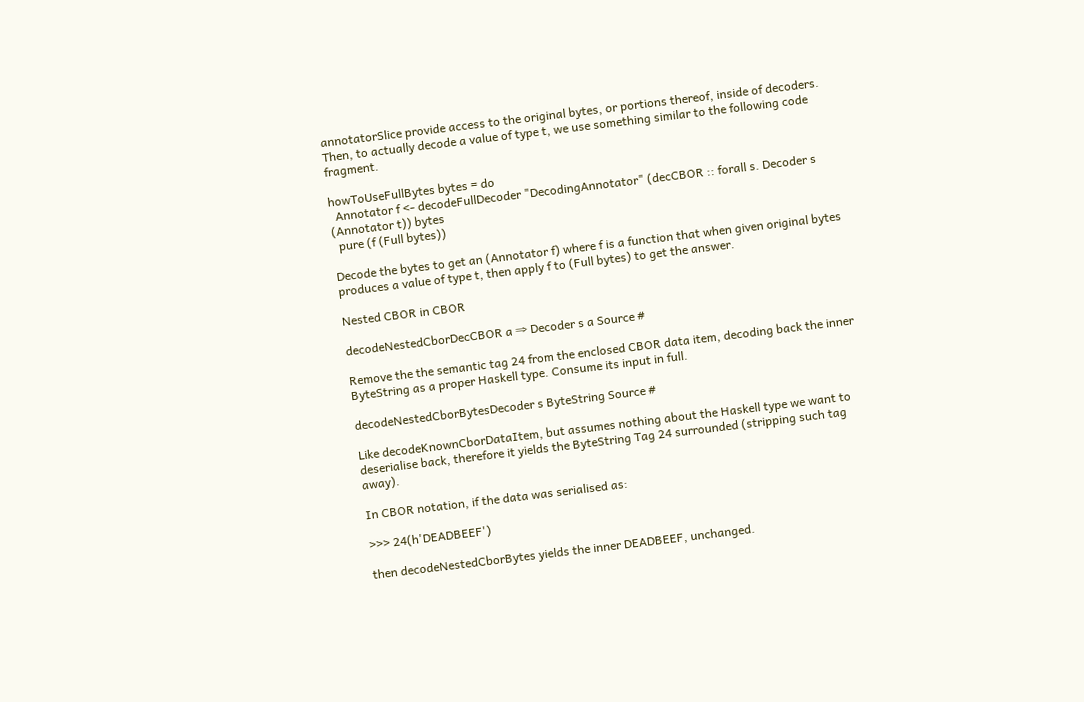annotatorSlice provide access to the original bytes, or portions thereof, inside of decoders. Then, to actually decode a value of type t, we use something similar to the following code fragment.

howToUseFullBytes bytes = do
  Annotator f <- decodeFullDecoder "DecodingAnnotator" (decCBOR :: forall s. Decoder s (Annotator t)) bytes
  pure (f (Full bytes))

Decode the bytes to get an (Annotator f) where f is a function that when given original bytes produces a value of type t, then apply f to (Full bytes) to get the answer.

Nested CBOR in CBOR

decodeNestedCborDecCBOR a ⇒ Decoder s a Source #

Remove the the semantic tag 24 from the enclosed CBOR data item, decoding back the inner ByteString as a proper Haskell type. Consume its input in full.

decodeNestedCborBytesDecoder s ByteString Source #

Like decodeKnownCborDataItem, but assumes nothing about the Haskell type we want to deserialise back, therefore it yields the ByteString Tag 24 surrounded (stripping such tag away).

In CBOR notation, if the data was serialised as:

>>> 24(h'DEADBEEF')

then decodeNestedCborBytes yields the inner DEADBEEF, unchanged.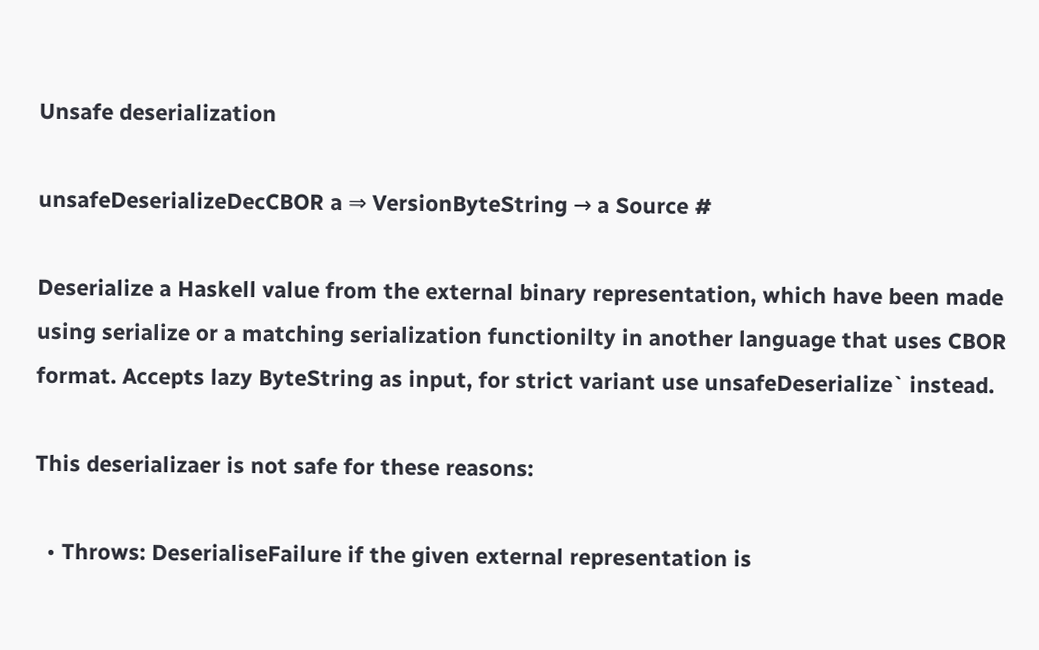Unsafe deserialization

unsafeDeserializeDecCBOR a ⇒ VersionByteString → a Source #

Deserialize a Haskell value from the external binary representation, which have been made using serialize or a matching serialization functionilty in another language that uses CBOR format. Accepts lazy ByteString as input, for strict variant use unsafeDeserialize` instead.

This deserializaer is not safe for these reasons:

  • Throws: DeserialiseFailure if the given external representation is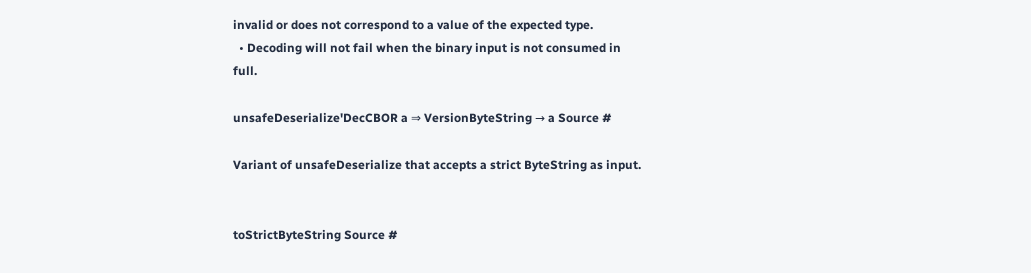invalid or does not correspond to a value of the expected type.
  • Decoding will not fail when the binary input is not consumed in full.

unsafeDeserialize'DecCBOR a ⇒ VersionByteString → a Source #

Variant of unsafeDeserialize that accepts a strict ByteString as input.


toStrictByteString Source #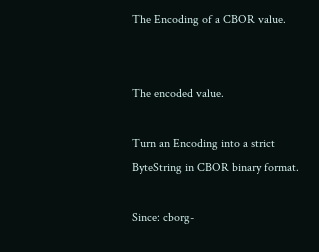The Encoding of a CBOR value.


The encoded value.

Turn an Encoding into a strict ByteString in CBOR binary format.

Since: cborg-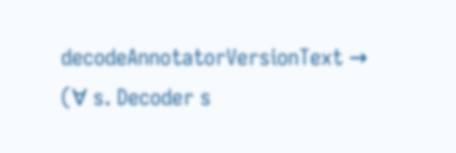decodeAnnotatorVersionText → (∀ s. Decoder s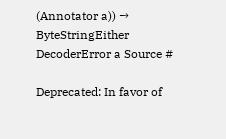(Annotator a)) → ByteStringEither DecoderError a Source #

Deprecated: In favor of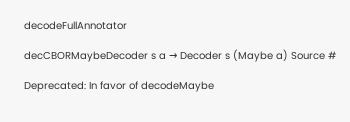decodeFullAnnotator

decCBORMaybeDecoder s a → Decoder s (Maybe a) Source #

Deprecated: In favor of decodeMaybe